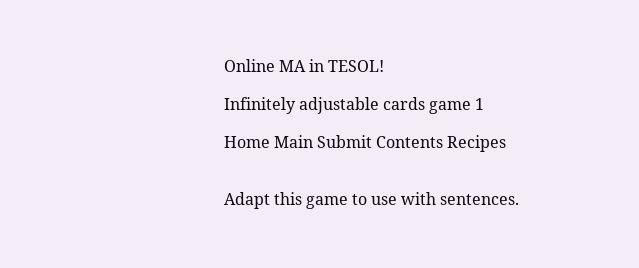Online MA in TESOL!

Infinitely adjustable cards game 1

Home Main Submit Contents Recipes


Adapt this game to use with sentences.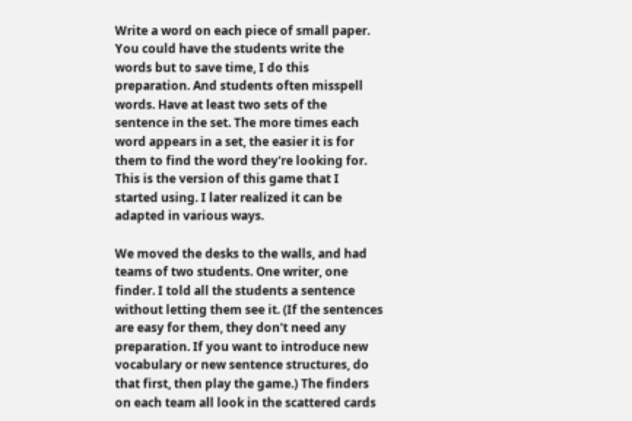Write a word on each piece of small paper. You could have the students write the words but to save time, I do this preparation. And students often misspell words. Have at least two sets of the sentence in the set. The more times each word appears in a set, the easier it is for them to find the word they're looking for. This is the version of this game that I started using. I later realized it can be adapted in various ways.

We moved the desks to the walls, and had teams of two students. One writer, one finder. I told all the students a sentence without letting them see it. (If the sentences are easy for them, they don't need any preparation. If you want to introduce new vocabulary or new sentence structures, do that first, then play the game.) The finders on each team all look in the scattered cards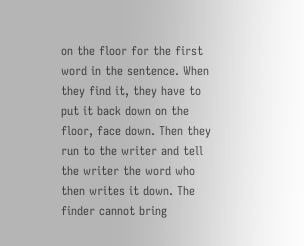on the floor for the first word in the sentence. When they find it, they have to put it back down on the floor, face down. Then they run to the writer and tell the writer the word who then writes it down. The finder cannot bring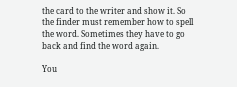the card to the writer and show it. So the finder must remember how to spell the word. Sometimes they have to go back and find the word again.

You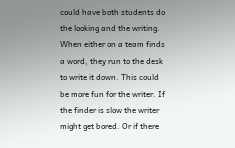could have both students do the looking and the writing. When either on a team finds a word, they run to the desk to write it down. This could be more fun for the writer. If the finder is slow the writer might get bored. Or if there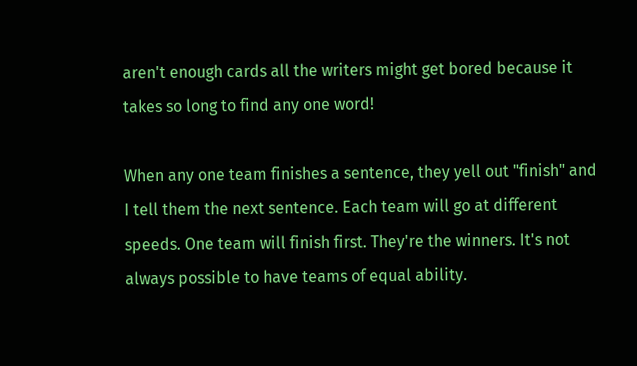aren't enough cards all the writers might get bored because it takes so long to find any one word!

When any one team finishes a sentence, they yell out "finish" and I tell them the next sentence. Each team will go at different speeds. One team will finish first. They're the winners. It's not always possible to have teams of equal ability.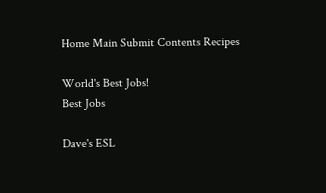Home Main Submit Contents Recipes

World's Best Jobs!
Best Jobs

Dave's ESL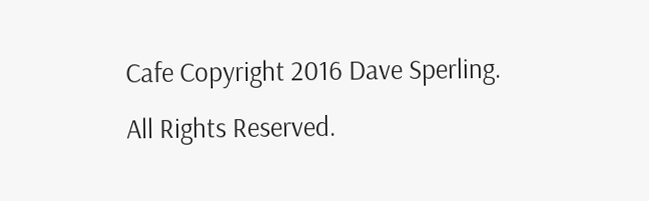Cafe Copyright 2016 Dave Sperling. All Rights Reserved.